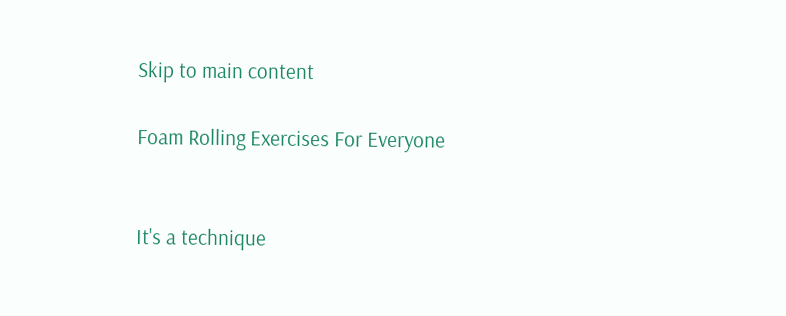Skip to main content

Foam Rolling Exercises For Everyone


It's a technique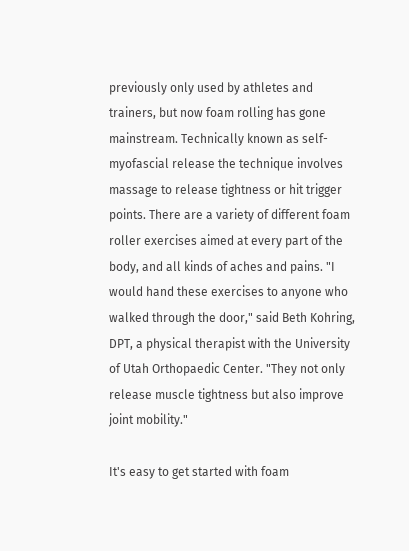previously only used by athletes and trainers, but now foam rolling has gone mainstream. Technically known as self-myofascial release the technique involves massage to release tightness or hit trigger points. There are a variety of different foam roller exercises aimed at every part of the body, and all kinds of aches and pains. "I would hand these exercises to anyone who walked through the door," said Beth Kohring, DPT, a physical therapist with the University of Utah Orthopaedic Center. "They not only release muscle tightness but also improve joint mobility."

It's easy to get started with foam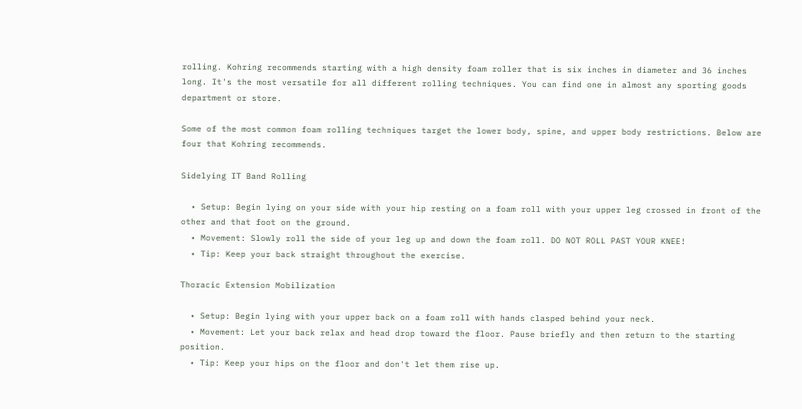rolling. Kohring recommends starting with a high density foam roller that is six inches in diameter and 36 inches long. It's the most versatile for all different rolling techniques. You can find one in almost any sporting goods department or store.

Some of the most common foam rolling techniques target the lower body, spine, and upper body restrictions. Below are four that Kohring recommends.

Sidelying IT Band Rolling

  • Setup: Begin lying on your side with your hip resting on a foam roll with your upper leg crossed in front of the other and that foot on the ground.
  • Movement: Slowly roll the side of your leg up and down the foam roll. DO NOT ROLL PAST YOUR KNEE!
  • Tip: Keep your back straight throughout the exercise.

Thoracic Extension Mobilization

  • Setup: Begin lying with your upper back on a foam roll with hands clasped behind your neck.
  • Movement: Let your back relax and head drop toward the floor. Pause briefly and then return to the starting position.
  • Tip: Keep your hips on the floor and don't let them rise up.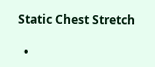Static Chest Stretch

  •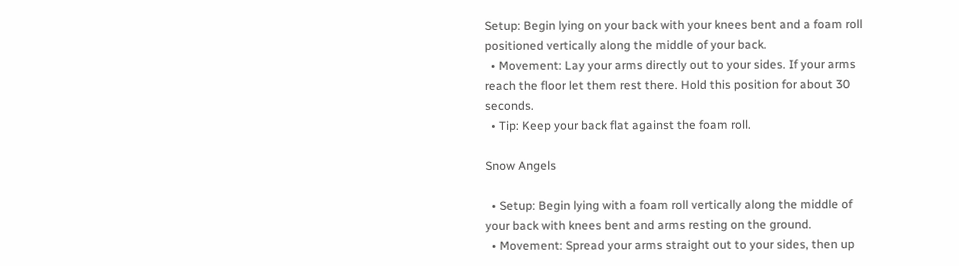Setup: Begin lying on your back with your knees bent and a foam roll positioned vertically along the middle of your back.
  • Movement: Lay your arms directly out to your sides. If your arms reach the floor let them rest there. Hold this position for about 30 seconds.
  • Tip: Keep your back flat against the foam roll.

Snow Angels

  • Setup: Begin lying with a foam roll vertically along the middle of your back with knees bent and arms resting on the ground.
  • Movement: Spread your arms straight out to your sides, then up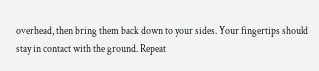overhead, then bring them back down to your sides. Your fingertips should stay in contact with the ground. Repeat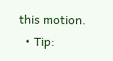this motion.
  • Tip: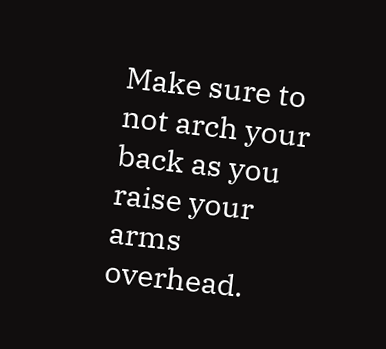Make sure to not arch your back as you raise your arms overhead.